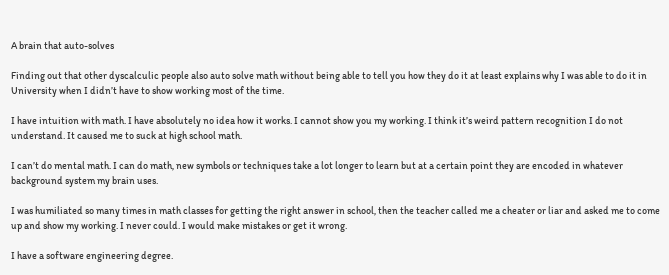A brain that auto-solves

Finding out that other dyscalculic people also auto solve math without being able to tell you how they do it at least explains why I was able to do it in University when I didn’t have to show working most of the time.

I have intuition with math. I have absolutely no idea how it works. I cannot show you my working. I think it’s weird pattern recognition I do not understand. It caused me to suck at high school math.

I can’t do mental math. I can do math, new symbols or techniques take a lot longer to learn but at a certain point they are encoded in whatever background system my brain uses.

I was humiliated so many times in math classes for getting the right answer in school, then the teacher called me a cheater or liar and asked me to come up and show my working. I never could. I would make mistakes or get it wrong.

I have a software engineering degree.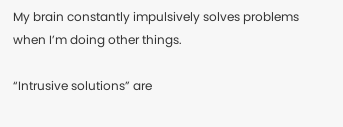My brain constantly impulsively solves problems when I’m doing other things.

“Intrusive solutions” are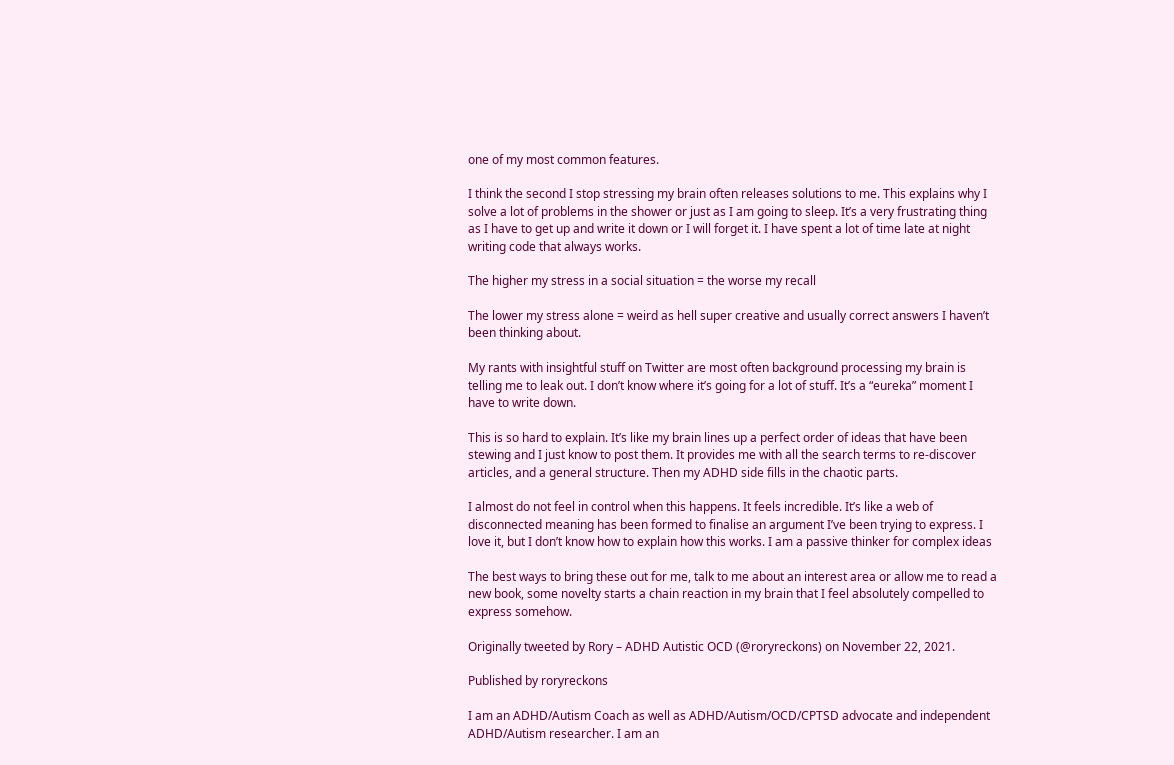one of my most common features.

I think the second I stop stressing my brain often releases solutions to me. This explains why I solve a lot of problems in the shower or just as I am going to sleep. It’s a very frustrating thing as I have to get up and write it down or I will forget it. I have spent a lot of time late at night writing code that always works.

The higher my stress in a social situation = the worse my recall

The lower my stress alone = weird as hell super creative and usually correct answers I haven’t been thinking about.

My rants with insightful stuff on Twitter are most often background processing my brain is telling me to leak out. I don’t know where it’s going for a lot of stuff. It’s a “eureka” moment I have to write down.

This is so hard to explain. It’s like my brain lines up a perfect order of ideas that have been stewing and I just know to post them. It provides me with all the search terms to re-discover articles, and a general structure. Then my ADHD side fills in the chaotic parts.

I almost do not feel in control when this happens. It feels incredible. It’s like a web of disconnected meaning has been formed to finalise an argument I’ve been trying to express. I love it, but I don’t know how to explain how this works. I am a passive thinker for complex ideas

The best ways to bring these out for me, talk to me about an interest area or allow me to read a new book, some novelty starts a chain reaction in my brain that I feel absolutely compelled to express somehow.

Originally tweeted by Rory – ADHD Autistic OCD (@roryreckons) on November 22, 2021.

Published by roryreckons

I am an ADHD/Autism Coach as well as ADHD/Autism/OCD/CPTSD advocate and independent ADHD/Autism researcher. I am an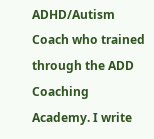ADHD/Autism Coach who trained through the ADD Coaching Academy. I write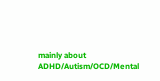mainly about ADHD/Autism/OCD/Mental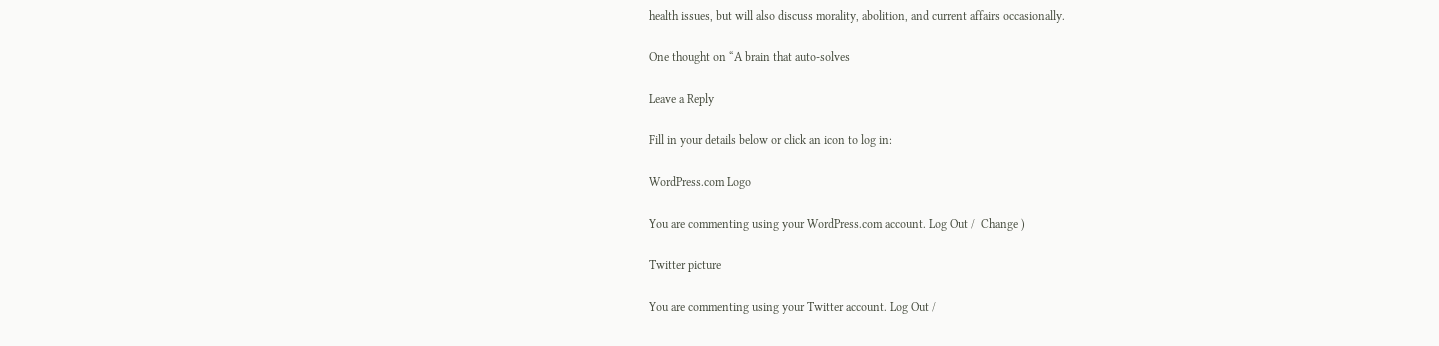health issues, but will also discuss morality, abolition, and current affairs occasionally.

One thought on “A brain that auto-solves

Leave a Reply

Fill in your details below or click an icon to log in:

WordPress.com Logo

You are commenting using your WordPress.com account. Log Out /  Change )

Twitter picture

You are commenting using your Twitter account. Log Out /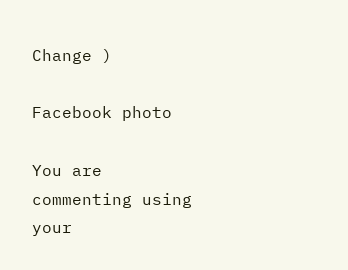Change )

Facebook photo

You are commenting using your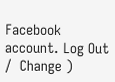Facebook account. Log Out /  Change )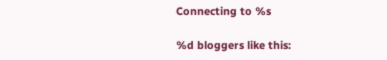Connecting to %s

%d bloggers like this: